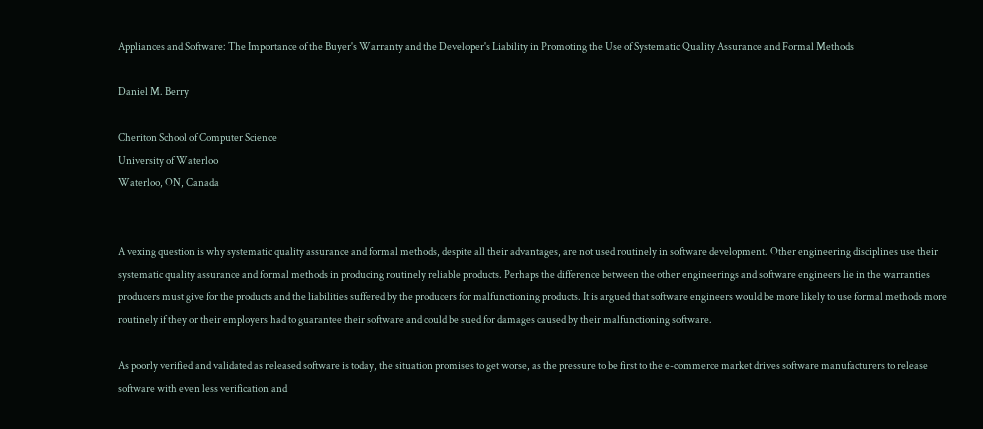Appliances and Software: The Importance of the Buyer's Warranty and the Developer's Liability in Promoting the Use of Systematic Quality Assurance and Formal Methods

Daniel M. Berry

Cheriton School of Computer Science
University of Waterloo
Waterloo, ON, Canada


A vexing question is why systematic quality assurance and formal methods, despite all their advantages, are not used routinely in software development. Other engineering disciplines use their systematic quality assurance and formal methods in producing routinely reliable products. Perhaps the difference between the other engineerings and software engineers lie in the warranties producers must give for the products and the liabilities suffered by the producers for malfunctioning products. It is argued that software engineers would be more likely to use formal methods more routinely if they or their employers had to guarantee their software and could be sued for damages caused by their malfunctioning software.

As poorly verified and validated as released software is today, the situation promises to get worse, as the pressure to be first to the e-commerce market drives software manufacturers to release software with even less verification and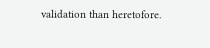validation than heretofore.